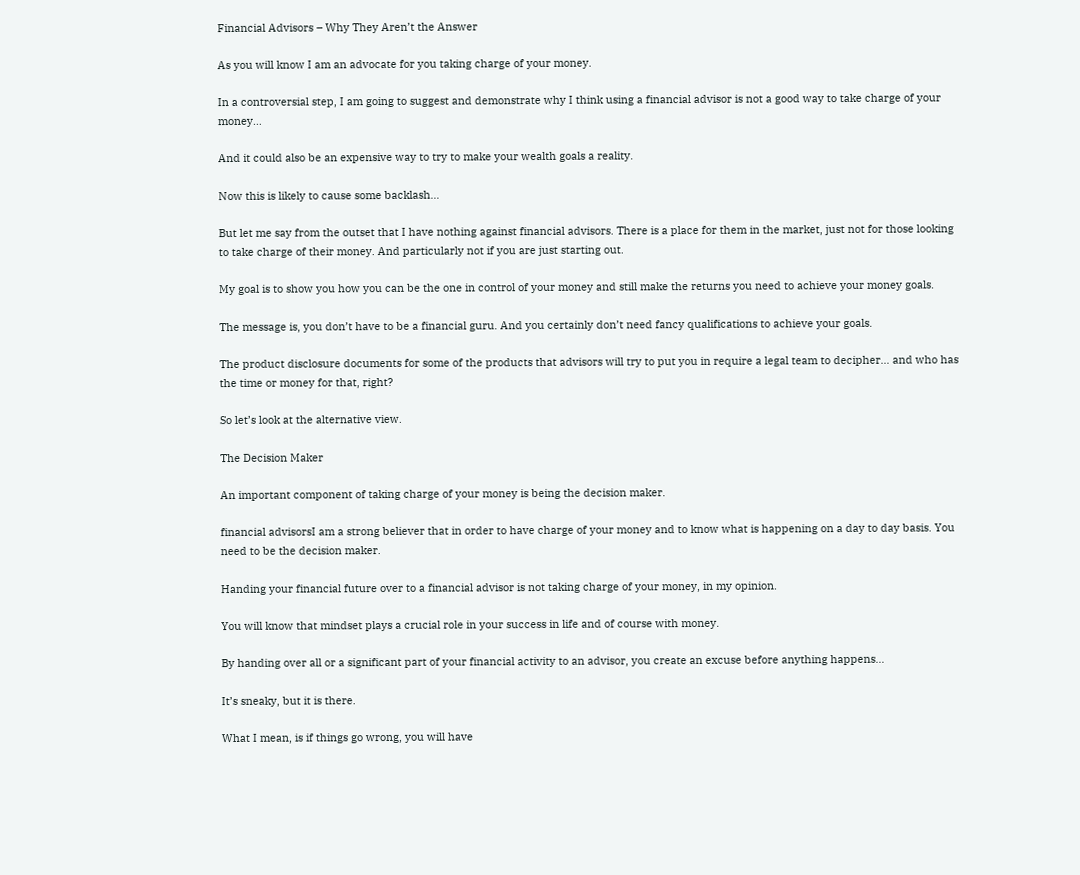Financial Advisors – Why They Aren’t the Answer

As you will know I am an advocate for you taking charge of your money.

In a controversial step, I am going to suggest and demonstrate why I think using a financial advisor is not a good way to take charge of your money…

And it could also be an expensive way to try to make your wealth goals a reality.

Now this is likely to cause some backlash…

But let me say from the outset that I have nothing against financial advisors. There is a place for them in the market, just not for those looking to take charge of their money. And particularly not if you are just starting out.

My goal is to show you how you can be the one in control of your money and still make the returns you need to achieve your money goals.

The message is, you don’t have to be a financial guru. And you certainly don’t need fancy qualifications to achieve your goals.

The product disclosure documents for some of the products that advisors will try to put you in require a legal team to decipher… and who has the time or money for that, right?

So let’s look at the alternative view.

The Decision Maker

An important component of taking charge of your money is being the decision maker.

financial advisorsI am a strong believer that in order to have charge of your money and to know what is happening on a day to day basis. You need to be the decision maker.

Handing your financial future over to a financial advisor is not taking charge of your money, in my opinion.

You will know that mindset plays a crucial role in your success in life and of course with money.

By handing over all or a significant part of your financial activity to an advisor, you create an excuse before anything happens…

It’s sneaky, but it is there.

What I mean, is if things go wrong, you will have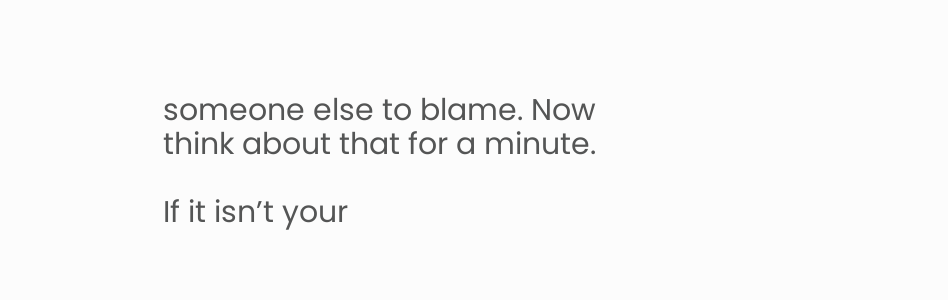someone else to blame. Now think about that for a minute.

If it isn’t your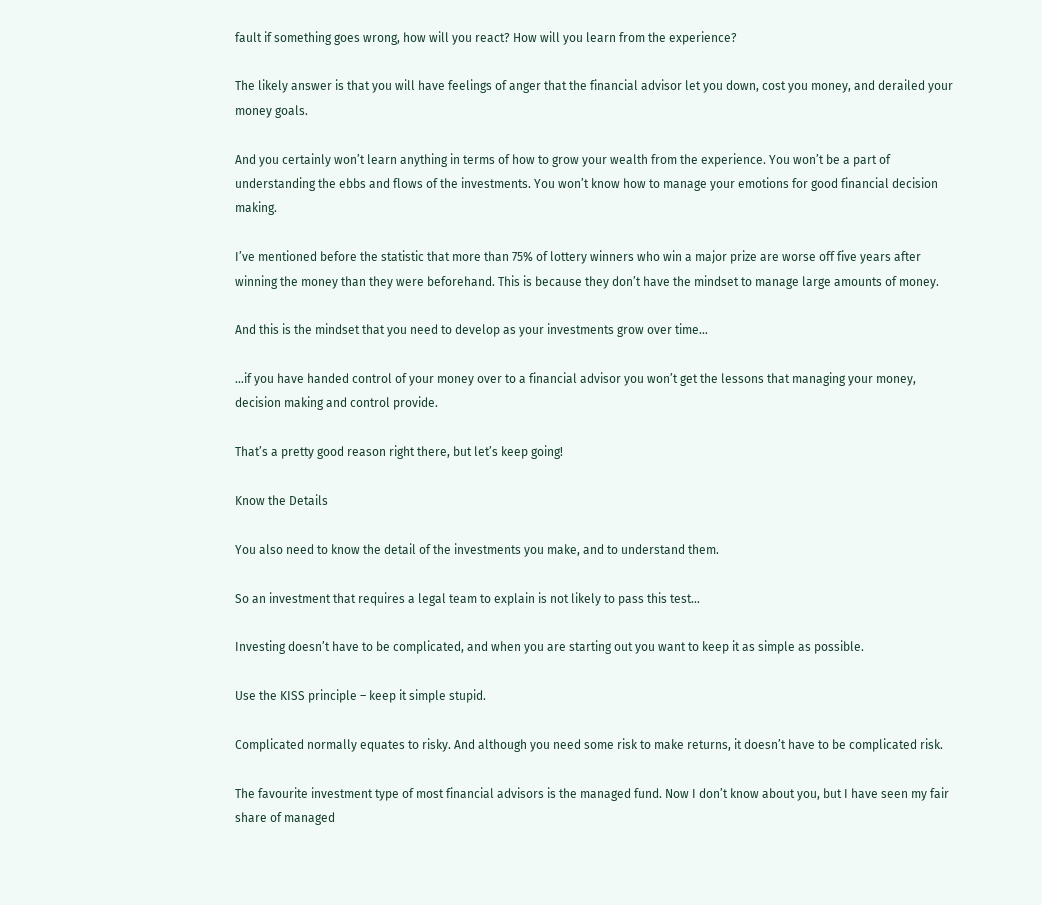fault if something goes wrong, how will you react? How will you learn from the experience?

The likely answer is that you will have feelings of anger that the financial advisor let you down, cost you money, and derailed your money goals.

And you certainly won’t learn anything in terms of how to grow your wealth from the experience. You won’t be a part of understanding the ebbs and flows of the investments. You won’t know how to manage your emotions for good financial decision making.

I’ve mentioned before the statistic that more than 75% of lottery winners who win a major prize are worse off five years after winning the money than they were beforehand. This is because they don’t have the mindset to manage large amounts of money.

And this is the mindset that you need to develop as your investments grow over time…

…if you have handed control of your money over to a financial advisor you won’t get the lessons that managing your money, decision making and control provide.

That’s a pretty good reason right there, but let’s keep going!

Know the Details

You also need to know the detail of the investments you make, and to understand them.

So an investment that requires a legal team to explain is not likely to pass this test…

Investing doesn’t have to be complicated, and when you are starting out you want to keep it as simple as possible.

Use the KISS principle – keep it simple stupid.

Complicated normally equates to risky. And although you need some risk to make returns, it doesn’t have to be complicated risk.

The favourite investment type of most financial advisors is the managed fund. Now I don’t know about you, but I have seen my fair share of managed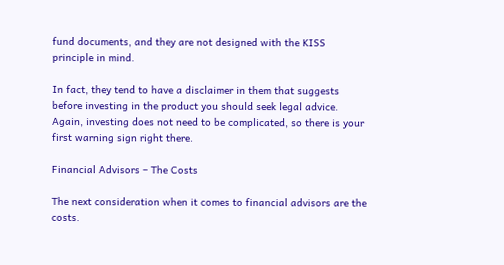fund documents, and they are not designed with the KISS principle in mind.

In fact, they tend to have a disclaimer in them that suggests before investing in the product you should seek legal advice. Again, investing does not need to be complicated, so there is your first warning sign right there.

Financial Advisors – The Costs

The next consideration when it comes to financial advisors are the costs.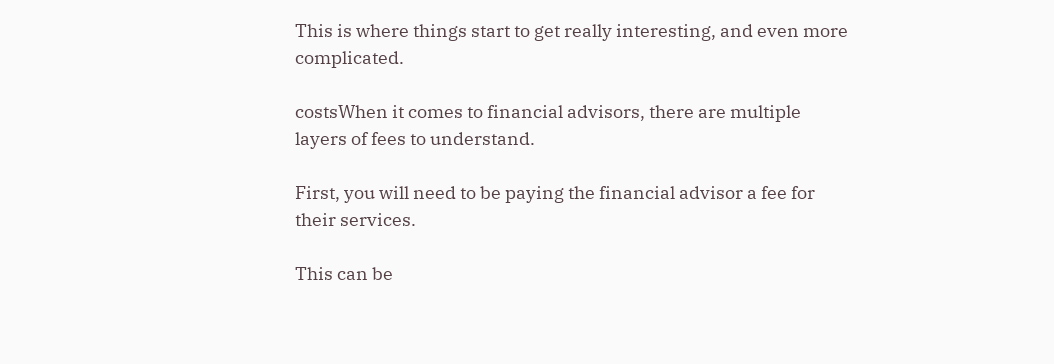This is where things start to get really interesting, and even more complicated.

costsWhen it comes to financial advisors, there are multiple layers of fees to understand.

First, you will need to be paying the financial advisor a fee for their services.

This can be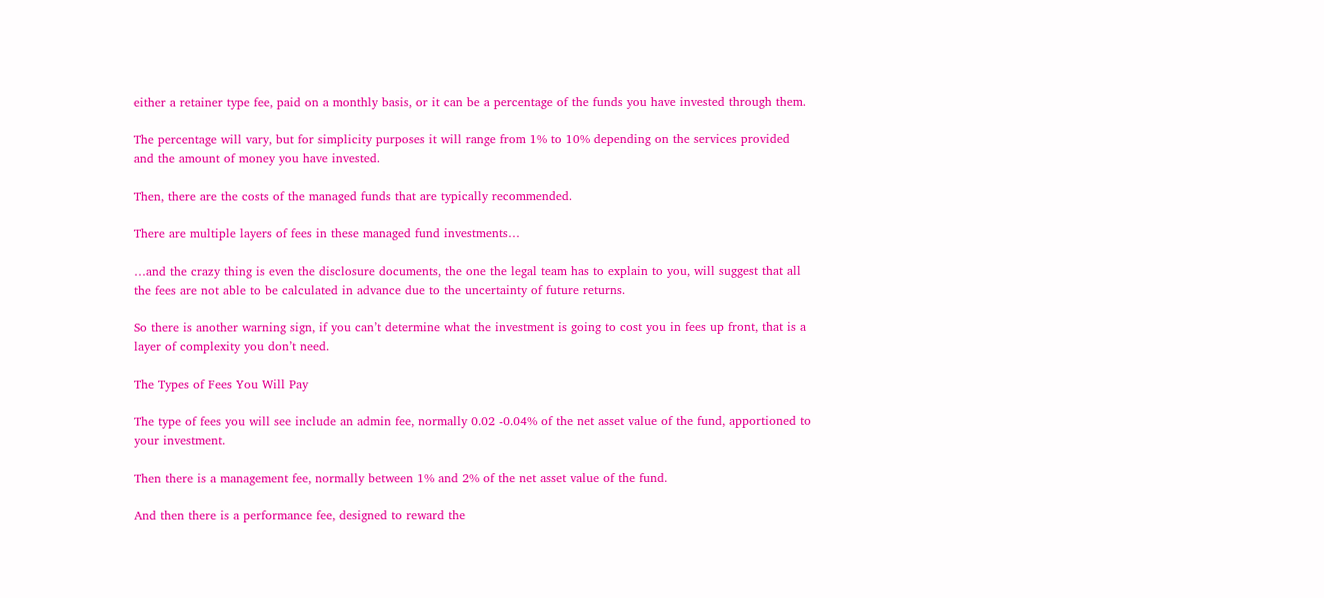either a retainer type fee, paid on a monthly basis, or it can be a percentage of the funds you have invested through them.

The percentage will vary, but for simplicity purposes it will range from 1% to 10% depending on the services provided and the amount of money you have invested.

Then, there are the costs of the managed funds that are typically recommended.

There are multiple layers of fees in these managed fund investments…

…and the crazy thing is even the disclosure documents, the one the legal team has to explain to you, will suggest that all the fees are not able to be calculated in advance due to the uncertainty of future returns.

So there is another warning sign, if you can’t determine what the investment is going to cost you in fees up front, that is a layer of complexity you don’t need.

The Types of Fees You Will Pay

The type of fees you will see include an admin fee, normally 0.02 -0.04% of the net asset value of the fund, apportioned to your investment.

Then there is a management fee, normally between 1% and 2% of the net asset value of the fund.

And then there is a performance fee, designed to reward the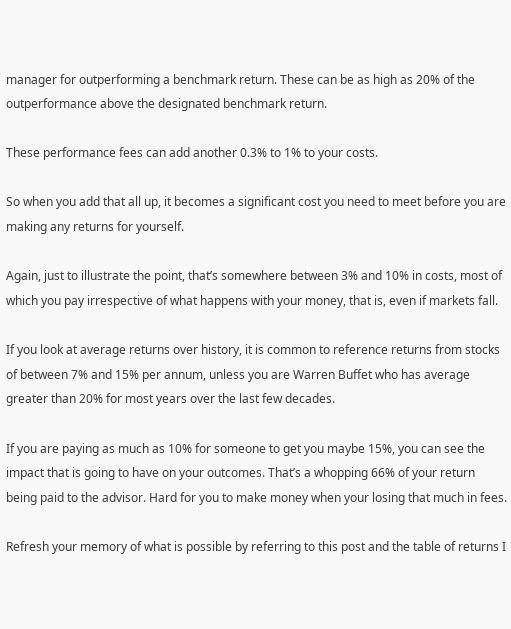manager for outperforming a benchmark return. These can be as high as 20% of the outperformance above the designated benchmark return.

These performance fees can add another 0.3% to 1% to your costs.

So when you add that all up, it becomes a significant cost you need to meet before you are making any returns for yourself.

Again, just to illustrate the point, that’s somewhere between 3% and 10% in costs, most of which you pay irrespective of what happens with your money, that is, even if markets fall.

If you look at average returns over history, it is common to reference returns from stocks of between 7% and 15% per annum, unless you are Warren Buffet who has average greater than 20% for most years over the last few decades.

If you are paying as much as 10% for someone to get you maybe 15%, you can see the impact that is going to have on your outcomes. That’s a whopping 66% of your return being paid to the advisor. Hard for you to make money when your losing that much in fees.

Refresh your memory of what is possible by referring to this post and the table of returns I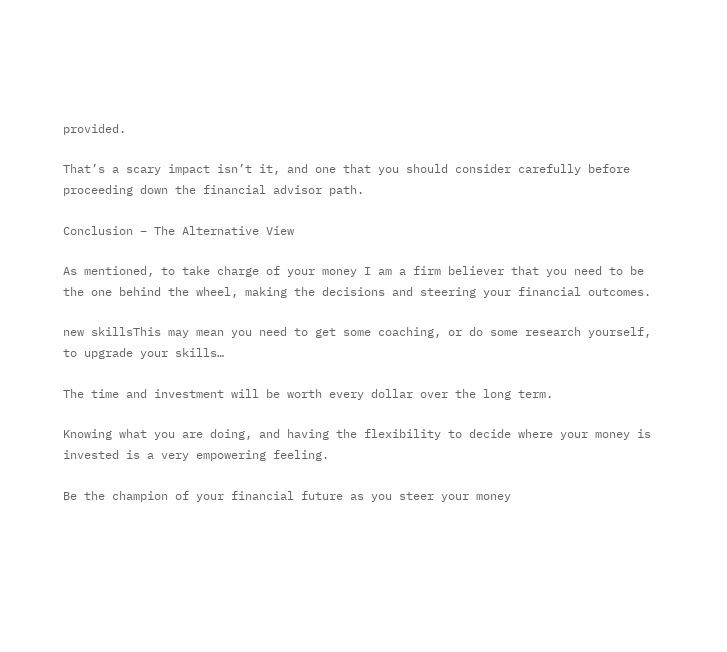provided.

That’s a scary impact isn’t it, and one that you should consider carefully before proceeding down the financial advisor path.

Conclusion – The Alternative View

As mentioned, to take charge of your money I am a firm believer that you need to be the one behind the wheel, making the decisions and steering your financial outcomes.

new skillsThis may mean you need to get some coaching, or do some research yourself, to upgrade your skills…

The time and investment will be worth every dollar over the long term.

Knowing what you are doing, and having the flexibility to decide where your money is invested is a very empowering feeling.

Be the champion of your financial future as you steer your money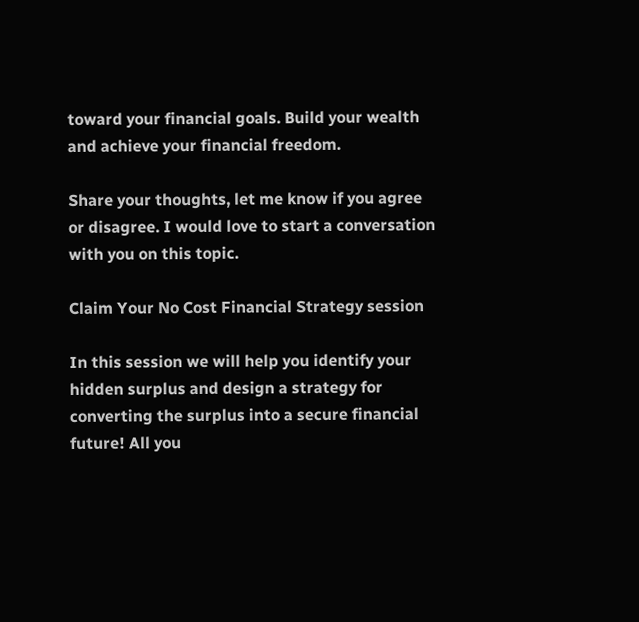toward your financial goals. Build your wealth and achieve your financial freedom.

Share your thoughts, let me know if you agree or disagree. I would love to start a conversation with you on this topic.

Claim Your No Cost Financial Strategy session

In this session we will help you identify your hidden surplus and design a strategy for converting the surplus into a secure financial future! All you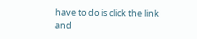have to do is click the link and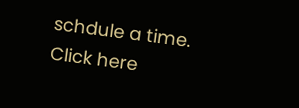schdule a time.
Click here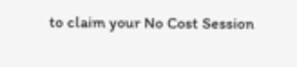to claim your No Cost Session